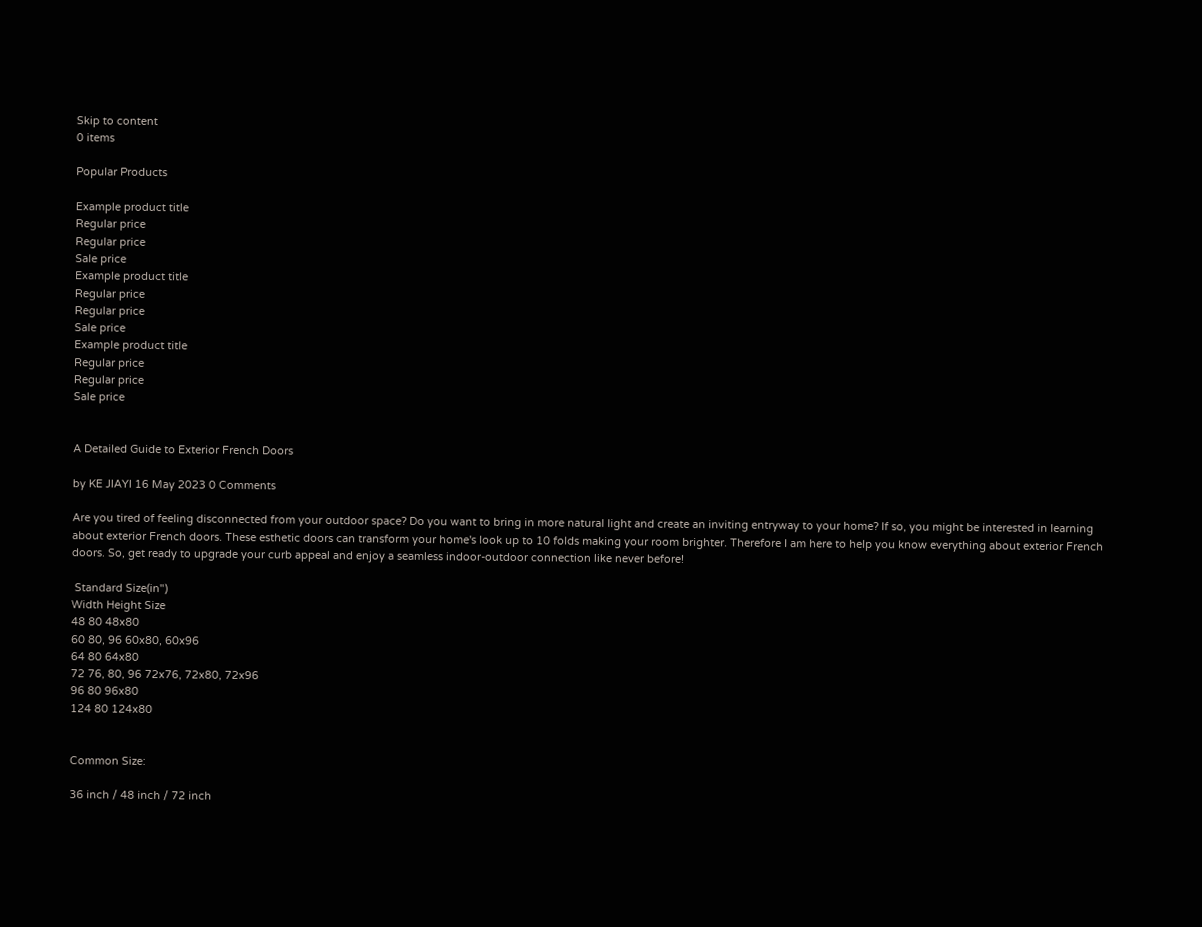Skip to content
0 items

Popular Products

Example product title
Regular price
Regular price
Sale price
Example product title
Regular price
Regular price
Sale price
Example product title
Regular price
Regular price
Sale price


A Detailed Guide to Exterior French Doors

by KE JIAYI 16 May 2023 0 Comments

Are you tired of feeling disconnected from your outdoor space? Do you want to bring in more natural light and create an inviting entryway to your home? If so, you might be interested in learning about exterior French doors. These esthetic doors can transform your home's look up to 10 folds making your room brighter. Therefore I am here to help you know everything about exterior French doors. So, get ready to upgrade your curb appeal and enjoy a seamless indoor-outdoor connection like never before!

 Standard Size(in")
Width Height Size
48 80 48x80
60 80, 96 60x80, 60x96
64 80 64x80
72 76, 80, 96 72x76, 72x80, 72x96
96 80 96x80
124 80 124x80


Common Size:

36 inch / 48 inch / 72 inch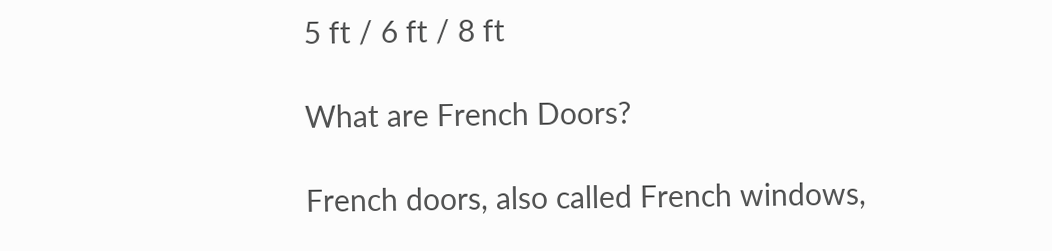5 ft / 6 ft / 8 ft

What are French Doors?

French doors, also called French windows,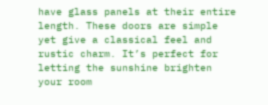have glass panels at their entire length. These doors are simple yet give a classical feel and rustic charm. It’s perfect for letting the sunshine brighten your room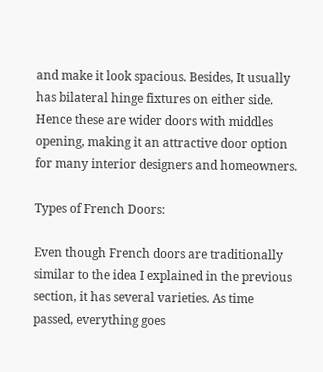and make it look spacious. Besides, It usually has bilateral hinge fixtures on either side. Hence these are wider doors with middles opening, making it an attractive door option for many interior designers and homeowners.

Types of French Doors:

Even though French doors are traditionally similar to the idea I explained in the previous section, it has several varieties. As time passed, everything goes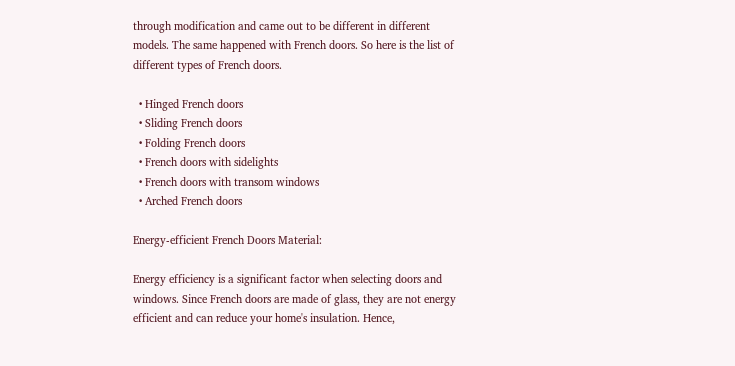through modification and came out to be different in different models. The same happened with French doors. So here is the list of different types of French doors.

  • Hinged French doors
  • Sliding French doors
  • Folding French doors
  • French doors with sidelights
  • French doors with transom windows
  • Arched French doors

Energy-efficient French Doors Material:

Energy efficiency is a significant factor when selecting doors and windows. Since French doors are made of glass, they are not energy efficient and can reduce your home's insulation. Hence,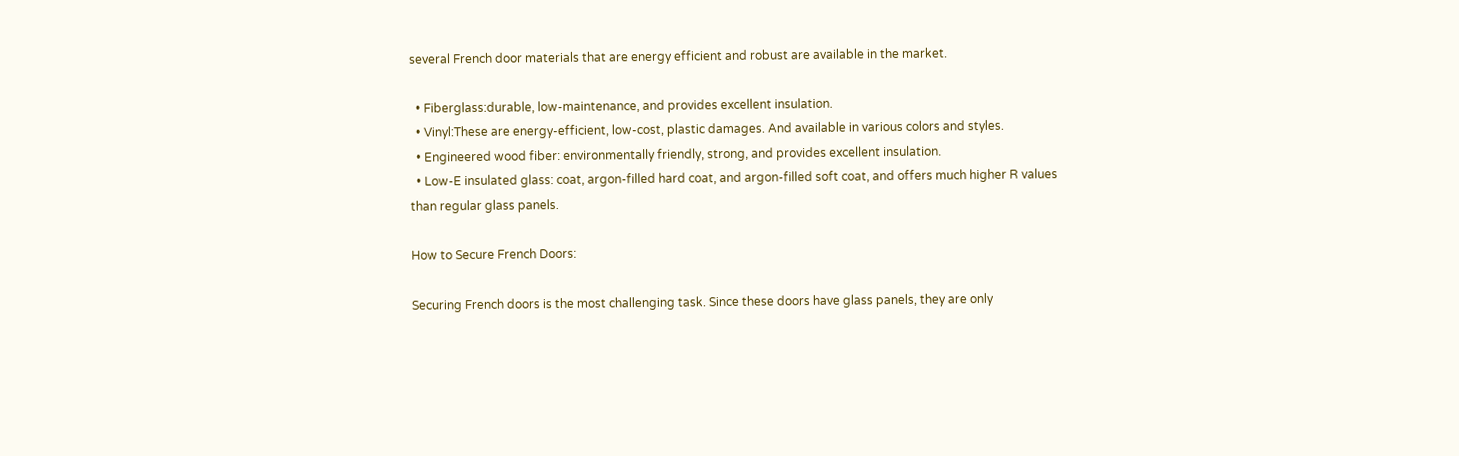several French door materials that are energy efficient and robust are available in the market.

  • Fiberglass:durable, low-maintenance, and provides excellent insulation.
  • Vinyl:These are energy-efficient, low-cost, plastic damages. And available in various colors and styles.
  • Engineered wood fiber: environmentally friendly, strong, and provides excellent insulation.
  • Low-E insulated glass: coat, argon-filled hard coat, and argon-filled soft coat, and offers much higher R values than regular glass panels.

How to Secure French Doors:

Securing French doors is the most challenging task. Since these doors have glass panels, they are only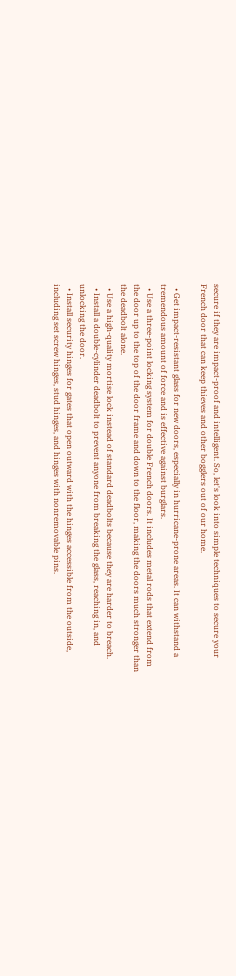secure if they are impact-proof and intelligent. So, let's look into simple techniques to secure your French door that can keep thieves and other bogglers out of our home.

  • Get impact-resistant glass for new doors, especially in hurricane-prone areas. It can withstand a tremendous amount of force and is effective against burglars.
  • Use a three-point locking system for double French doors. It includes metal rods that extend from the door up to the top of the door frame and down to the floor, making the doors much stronger than the deadbolt alone.
  • Use a high-quality mortise lock instead of standard deadbolts because they are harder to breach.
  • Install a double-cylinder deadbolt to prevent anyone from breaking the glass, reaching in, and unlocking the door.
  • Install security hinges for gates that open outward with the hinges accessible from the outside, including set screw hinges, stud hinges, and hinges with nonremovable pins.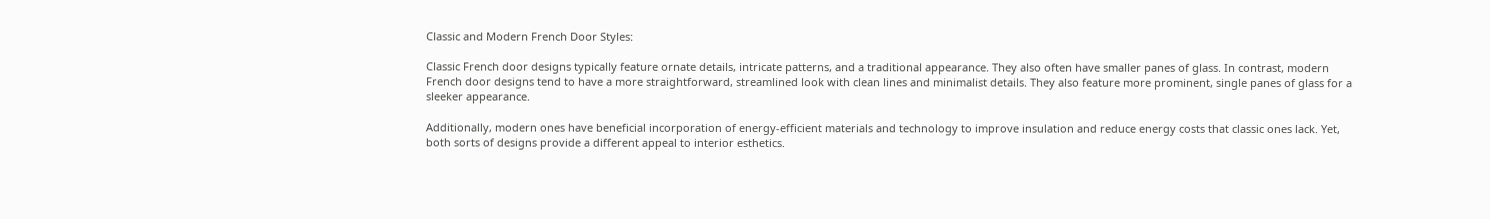Classic and Modern French Door Styles:

Classic French door designs typically feature ornate details, intricate patterns, and a traditional appearance. They also often have smaller panes of glass. In contrast, modern French door designs tend to have a more straightforward, streamlined look with clean lines and minimalist details. They also feature more prominent, single panes of glass for a sleeker appearance.

Additionally, modern ones have beneficial incorporation of energy-efficient materials and technology to improve insulation and reduce energy costs that classic ones lack. Yet, both sorts of designs provide a different appeal to interior esthetics.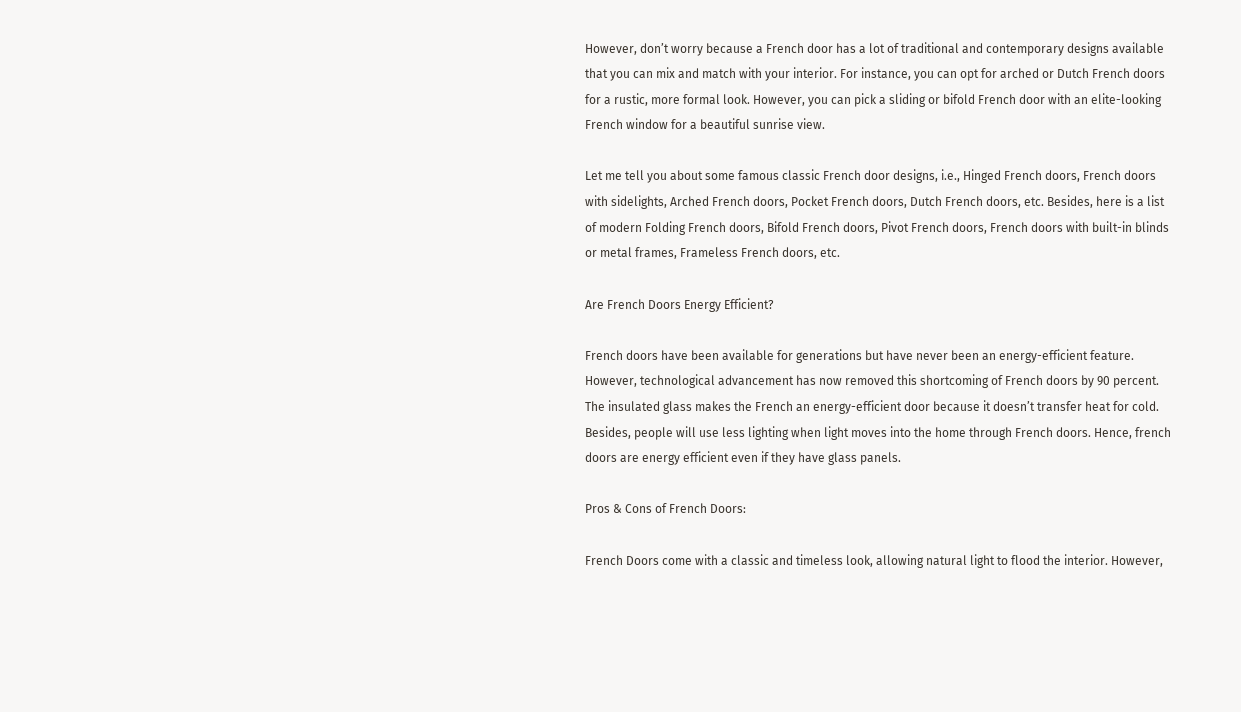However, don’t worry because a French door has a lot of traditional and contemporary designs available that you can mix and match with your interior. For instance, you can opt for arched or Dutch French doors for a rustic, more formal look. However, you can pick a sliding or bifold French door with an elite-looking French window for a beautiful sunrise view.

Let me tell you about some famous classic French door designs, i.e., Hinged French doors, French doors with sidelights, Arched French doors, Pocket French doors, Dutch French doors, etc. Besides, here is a list of modern Folding French doors, Bifold French doors, Pivot French doors, French doors with built-in blinds or metal frames, Frameless French doors, etc.

Are French Doors Energy Efficient?

French doors have been available for generations but have never been an energy-efficient feature. However, technological advancement has now removed this shortcoming of French doors by 90 percent. The insulated glass makes the French an energy-efficient door because it doesn’t transfer heat for cold. Besides, people will use less lighting when light moves into the home through French doors. Hence, french doors are energy efficient even if they have glass panels.

Pros & Cons of French Doors:

French Doors come with a classic and timeless look, allowing natural light to flood the interior. However,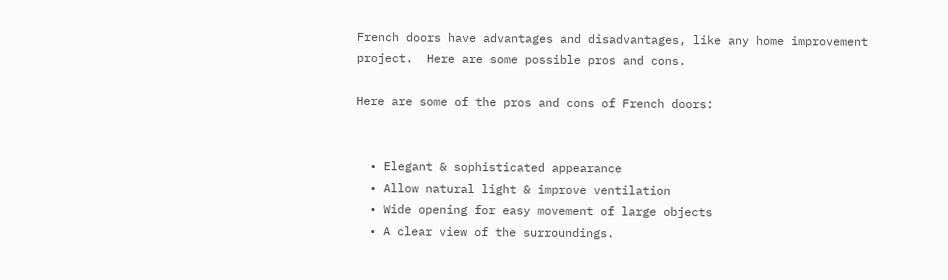French doors have advantages and disadvantages, like any home improvement project.  Here are some possible pros and cons.

Here are some of the pros and cons of French doors:


  • Elegant & sophisticated appearance
  • Allow natural light & improve ventilation
  • Wide opening for easy movement of large objects
  • A clear view of the surroundings.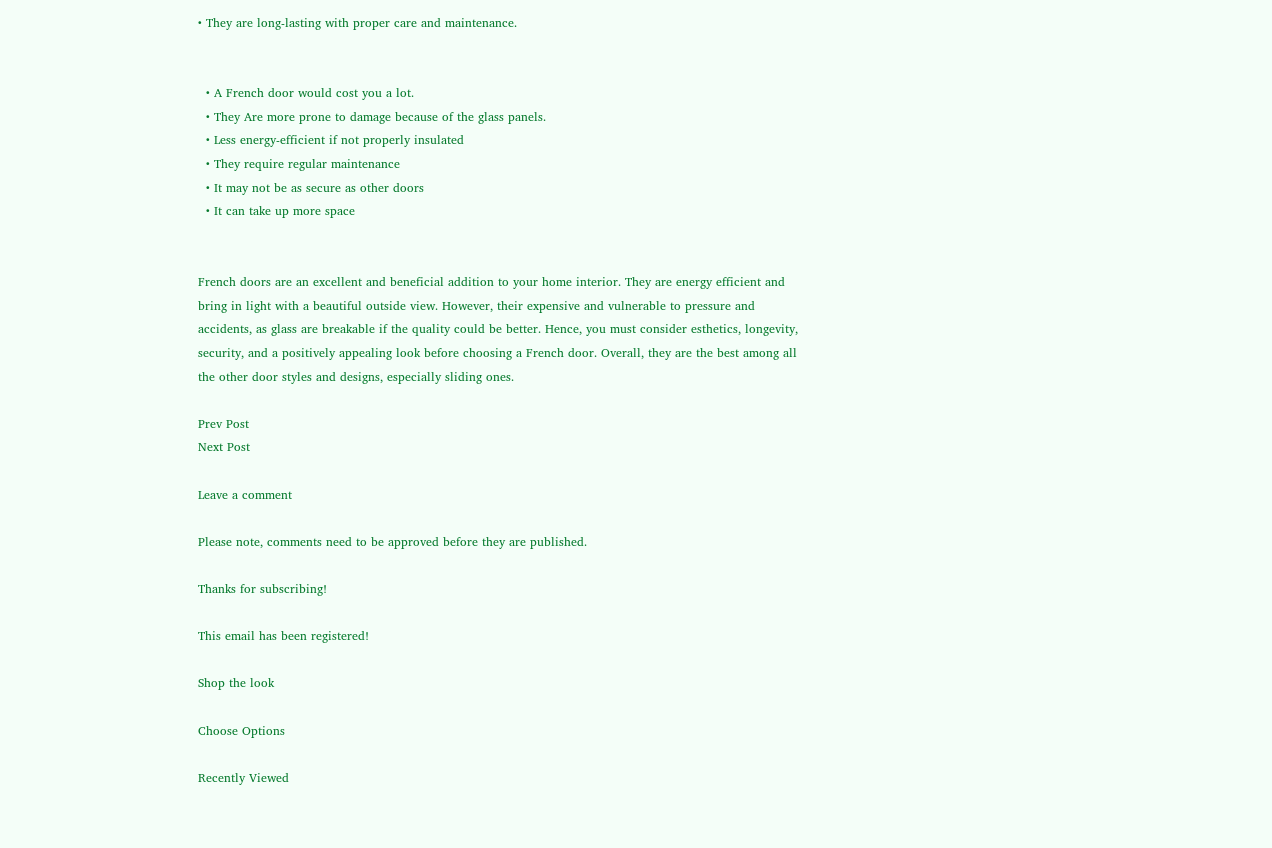• They are long-lasting with proper care and maintenance.


  • A French door would cost you a lot.
  • They Are more prone to damage because of the glass panels.
  • Less energy-efficient if not properly insulated
  • They require regular maintenance
  • It may not be as secure as other doors
  • It can take up more space


French doors are an excellent and beneficial addition to your home interior. They are energy efficient and bring in light with a beautiful outside view. However, their expensive and vulnerable to pressure and accidents, as glass are breakable if the quality could be better. Hence, you must consider esthetics, longevity, security, and a positively appealing look before choosing a French door. Overall, they are the best among all the other door styles and designs, especially sliding ones.

Prev Post
Next Post

Leave a comment

Please note, comments need to be approved before they are published.

Thanks for subscribing!

This email has been registered!

Shop the look

Choose Options

Recently Viewed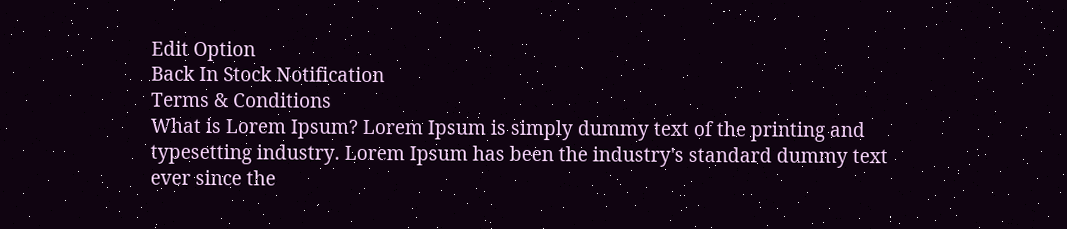Edit Option
Back In Stock Notification
Terms & Conditions
What is Lorem Ipsum? Lorem Ipsum is simply dummy text of the printing and typesetting industry. Lorem Ipsum has been the industry's standard dummy text ever since the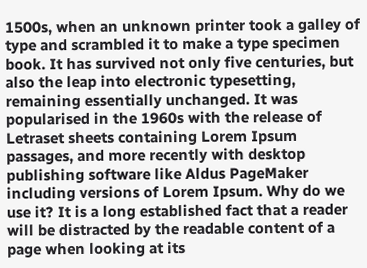1500s, when an unknown printer took a galley of type and scrambled it to make a type specimen book. It has survived not only five centuries, but also the leap into electronic typesetting, remaining essentially unchanged. It was popularised in the 1960s with the release of Letraset sheets containing Lorem Ipsum passages, and more recently with desktop publishing software like Aldus PageMaker including versions of Lorem Ipsum. Why do we use it? It is a long established fact that a reader will be distracted by the readable content of a page when looking at its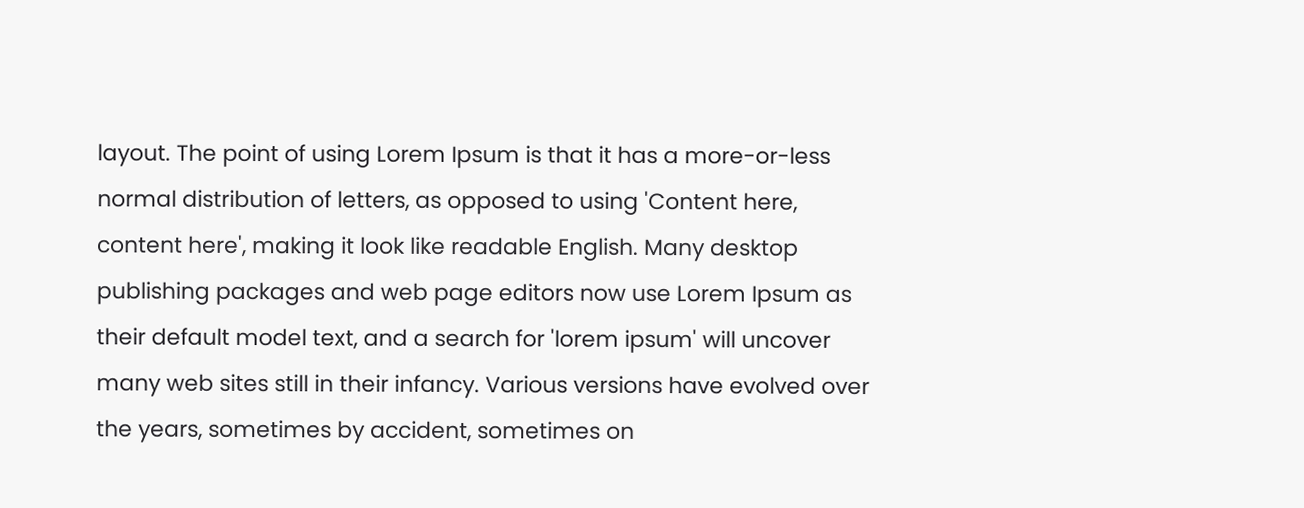layout. The point of using Lorem Ipsum is that it has a more-or-less normal distribution of letters, as opposed to using 'Content here, content here', making it look like readable English. Many desktop publishing packages and web page editors now use Lorem Ipsum as their default model text, and a search for 'lorem ipsum' will uncover many web sites still in their infancy. Various versions have evolved over the years, sometimes by accident, sometimes on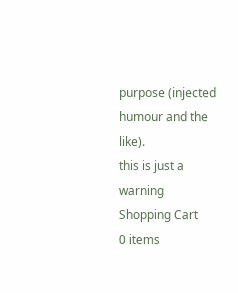purpose (injected humour and the like).
this is just a warning
Shopping Cart
0 items